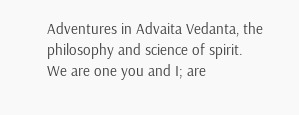Adventures in Advaita Vedanta, the philosophy and science of spirit. We are one you and I; are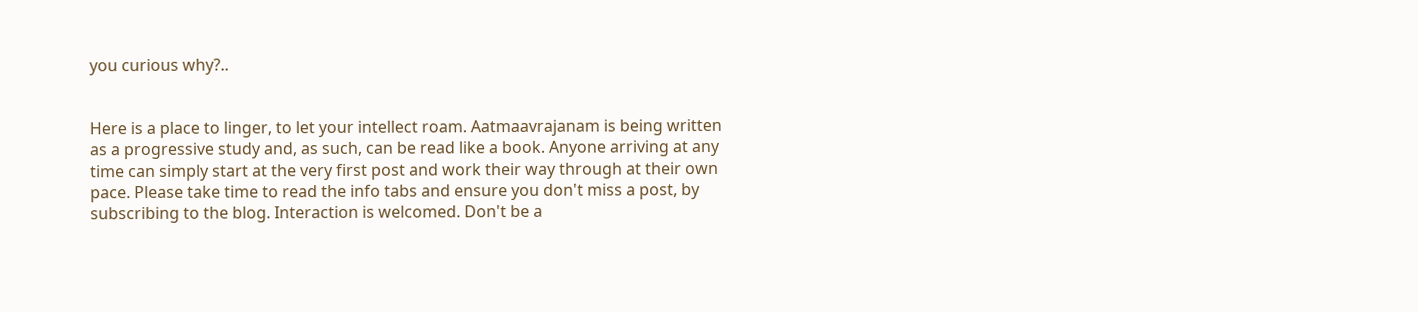you curious why?..


Here is a place to linger, to let your intellect roam. Aatmaavrajanam is being written as a progressive study and, as such, can be read like a book. Anyone arriving at any time can simply start at the very first post and work their way through at their own pace. Please take time to read the info tabs and ensure you don't miss a post, by subscribing to the blog. Interaction is welcomed. Don't be a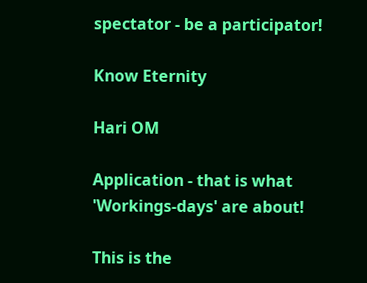spectator - be a participator!

Know Eternity

Hari OM

Application - that is what 'Workings-days' are about!

This is the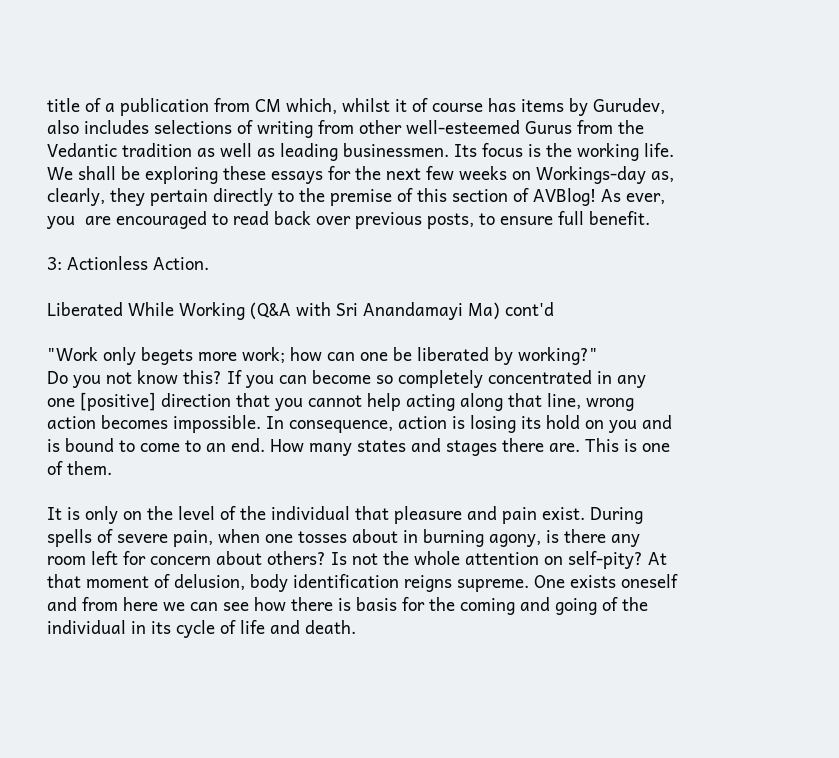title of a publication from CM which, whilst it of course has items by Gurudev, also includes selections of writing from other well-esteemed Gurus from the Vedantic tradition as well as leading businessmen. Its focus is the working life. We shall be exploring these essays for the next few weeks on Workings-day as, clearly, they pertain directly to the premise of this section of AVBlog! As ever, you  are encouraged to read back over previous posts, to ensure full benefit.

3: Actionless Action.

Liberated While Working (Q&A with Sri Anandamayi Ma) cont'd

"Work only begets more work; how can one be liberated by working?"
Do you not know this? If you can become so completely concentrated in any one [positive] direction that you cannot help acting along that line, wrong action becomes impossible. In consequence, action is losing its hold on you and is bound to come to an end. How many states and stages there are. This is one of them.

It is only on the level of the individual that pleasure and pain exist. During spells of severe pain, when one tosses about in burning agony, is there any room left for concern about others? Is not the whole attention on self-pity? At that moment of delusion, body identification reigns supreme. One exists oneself and from here we can see how there is basis for the coming and going of the individual in its cycle of life and death.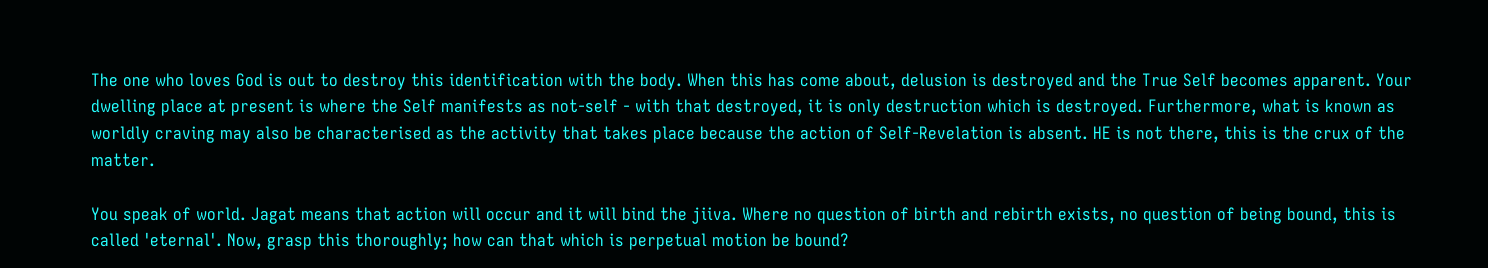The one who loves God is out to destroy this identification with the body. When this has come about, delusion is destroyed and the True Self becomes apparent. Your dwelling place at present is where the Self manifests as not-self - with that destroyed, it is only destruction which is destroyed. Furthermore, what is known as worldly craving may also be characterised as the activity that takes place because the action of Self-Revelation is absent. HE is not there, this is the crux of the matter.

You speak of world. Jagat means that action will occur and it will bind the jiiva. Where no question of birth and rebirth exists, no question of being bound, this is called 'eternal'. Now, grasp this thoroughly; how can that which is perpetual motion be bound?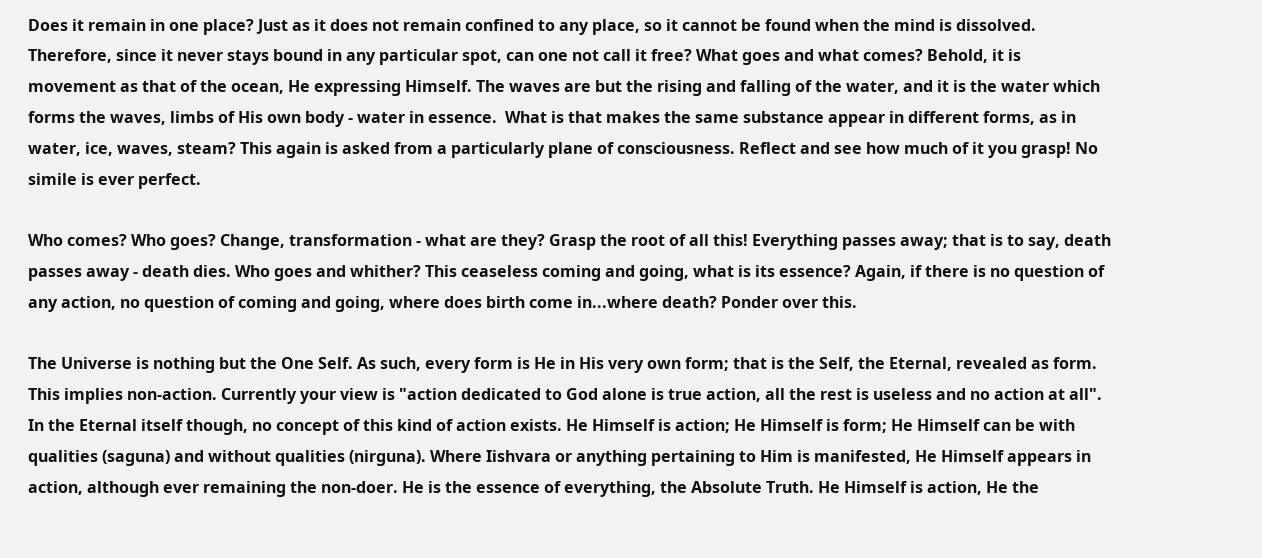Does it remain in one place? Just as it does not remain confined to any place, so it cannot be found when the mind is dissolved. Therefore, since it never stays bound in any particular spot, can one not call it free? What goes and what comes? Behold, it is movement as that of the ocean, He expressing Himself. The waves are but the rising and falling of the water, and it is the water which forms the waves, limbs of His own body - water in essence.  What is that makes the same substance appear in different forms, as in water, ice, waves, steam? This again is asked from a particularly plane of consciousness. Reflect and see how much of it you grasp! No simile is ever perfect.

Who comes? Who goes? Change, transformation - what are they? Grasp the root of all this! Everything passes away; that is to say, death passes away - death dies. Who goes and whither? This ceaseless coming and going, what is its essence? Again, if there is no question of any action, no question of coming and going, where does birth come in...where death? Ponder over this.

The Universe is nothing but the One Self. As such, every form is He in His very own form; that is the Self, the Eternal, revealed as form. This implies non-action. Currently your view is "action dedicated to God alone is true action, all the rest is useless and no action at all". In the Eternal itself though, no concept of this kind of action exists. He Himself is action; He Himself is form; He Himself can be with qualities (saguna) and without qualities (nirguna). Where Iishvara or anything pertaining to Him is manifested, He Himself appears in action, although ever remaining the non-doer. He is the essence of everything, the Absolute Truth. He Himself is action, He the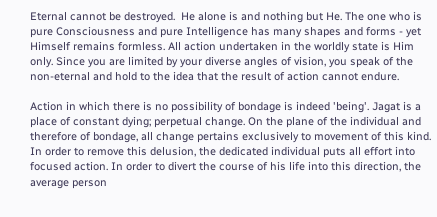Eternal cannot be destroyed.  He alone is and nothing but He. The one who is pure Consciousness and pure Intelligence has many shapes and forms - yet Himself remains formless. All action undertaken in the worldly state is Him only. Since you are limited by your diverse angles of vision, you speak of the non-eternal and hold to the idea that the result of action cannot endure.

Action in which there is no possibility of bondage is indeed 'being'. Jagat is a place of constant dying; perpetual change. On the plane of the individual and therefore of bondage, all change pertains exclusively to movement of this kind.  In order to remove this delusion, the dedicated individual puts all effort into focused action. In order to divert the course of his life into this direction, the average person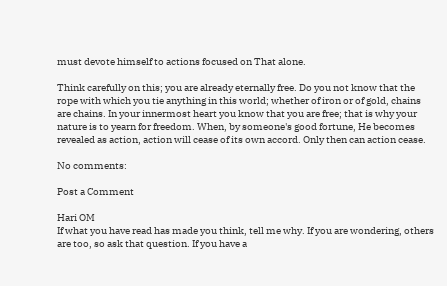must devote himself to actions focused on That alone.

Think carefully on this; you are already eternally free. Do you not know that the rope with which you tie anything in this world; whether of iron or of gold, chains are chains. In your innermost heart you know that you are free; that is why your nature is to yearn for freedom. When, by someone's good fortune, He becomes revealed as action, action will cease of its own accord. Only then can action cease.

No comments:

Post a Comment

Hari OM
If what you have read has made you think, tell me why. If you are wondering, others are too, so ask that question. If you have a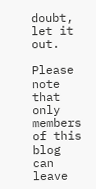doubt, let it out.

Please note that only members of this blog can leave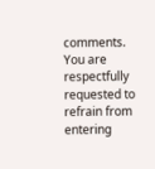comments. You are respectfully requested to refrain from entering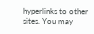hyperlinks to other sites. You may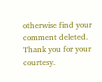otherwise find your comment deleted. Thank you for your courtesy.